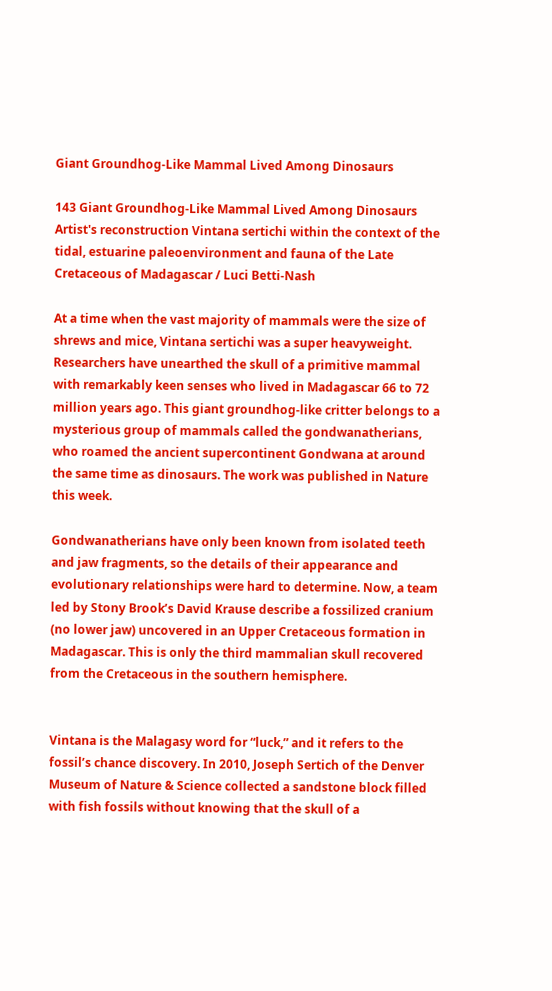Giant Groundhog-Like Mammal Lived Among Dinosaurs

143 Giant Groundhog-Like Mammal Lived Among Dinosaurs
Artist's reconstruction Vintana sertichi within the context of the tidal, estuarine paleoenvironment and fauna of the Late Cretaceous of Madagascar / Luci Betti-Nash

At a time when the vast majority of mammals were the size of shrews and mice, Vintana sertichi was a super heavyweight. Researchers have unearthed the skull of a primitive mammal with remarkably keen senses who lived in Madagascar 66 to 72 million years ago. This giant groundhog-like critter belongs to a mysterious group of mammals called the gondwanatherians, who roamed the ancient supercontinent Gondwana at around the same time as dinosaurs. The work was published in Nature this week.

Gondwanatherians have only been known from isolated teeth and jaw fragments, so the details of their appearance and evolutionary relationships were hard to determine. Now, a team led by Stony Brook’s David Krause describe a fossilized cranium (no lower jaw) uncovered in an Upper Cretaceous formation in Madagascar. This is only the third mammalian skull recovered from the Cretaceous in the southern hemisphere.


Vintana is the Malagasy word for “luck,” and it refers to the fossil’s chance discovery. In 2010, Joseph Sertich of the Denver Museum of Nature & Science collected a sandstone block filled with fish fossils without knowing that the skull of a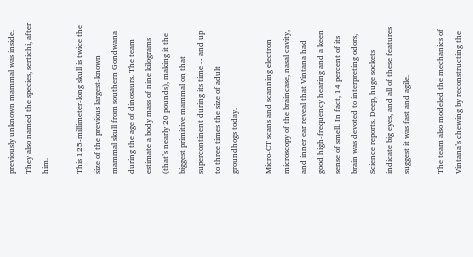previously unknown mammal was inside. They also named the species, sertichi, after him.

This 125-millimeter-long skull is twice the size of the previous largest-known mammal skull from southern Gondwana during the age of dinosaurs. The team estimate a body mass of nine kilograms (that’s nearly 20 pounds), making it the biggest primitive mammal on that supercontinent during its time -- and up to three times the size of adult groundhogs today.

Micro-CT scans and scanning electron microscopy of the braincase, nasal cavity, and inner ear reveal that Vintana had good high-frequency hearing and a keen sense of smell. In fact, 14 percent of its brain was devoted to interpreting odors, Science reports. Deep, huge sockets indicate big eyes, and all of these features suggest it was fast and agile.

The team also modeled the mechanics of Vintana’s chewing by reconstructing the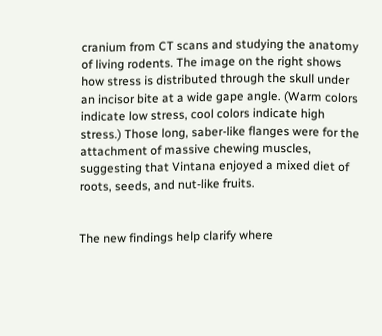cranium from CT scans and studying the anatomy of living rodents. The image on the right shows how stress is distributed through the skull under an incisor bite at a wide gape angle. (Warm colors indicate low stress, cool colors indicate high stress.) Those long, saber-like flanges were for the attachment of massive chewing muscles, suggesting that Vintana enjoyed a mixed diet of roots, seeds, and nut-like fruits.


The new findings help clarify where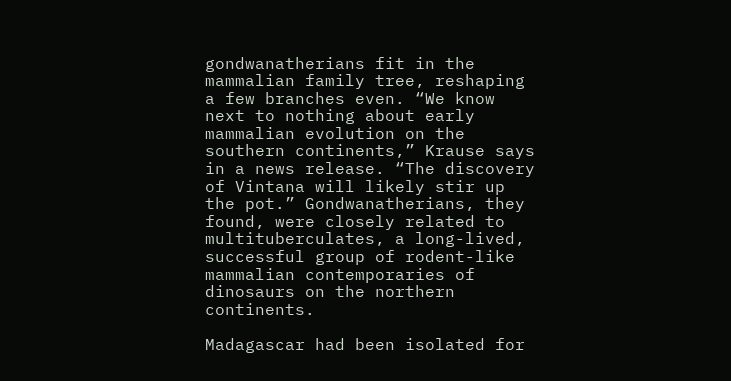gondwanatherians fit in the mammalian family tree, reshaping a few branches even. “We know next to nothing about early mammalian evolution on the southern continents,” Krause says in a news release. “The discovery of Vintana will likely stir up the pot.” Gondwanatherians, they found, were closely related to multituberculates, a long-lived, successful group of rodent-like mammalian contemporaries of dinosaurs on the northern continents.

Madagascar had been isolated for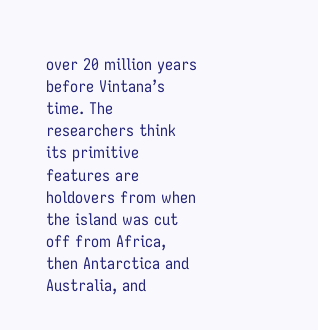over 20 million years before Vintana’s time. The researchers think its primitive features are holdovers from when the island was cut off from Africa, then Antarctica and Australia, and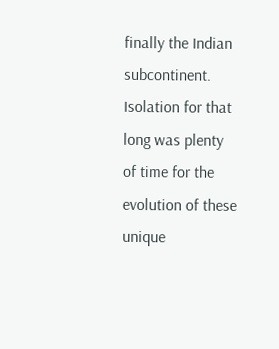finally the Indian subcontinent. Isolation for that long was plenty of time for the evolution of these unique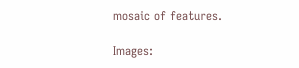mosaic of features.

Images: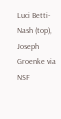Luci Betti-Nash (top), Joseph Groenke via NSF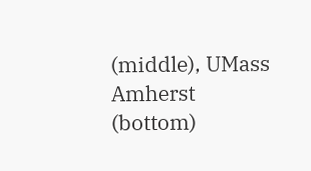(middle), UMass Amherst (bottom)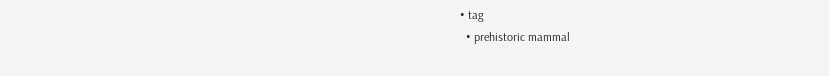• tag
  • prehistoric mammal